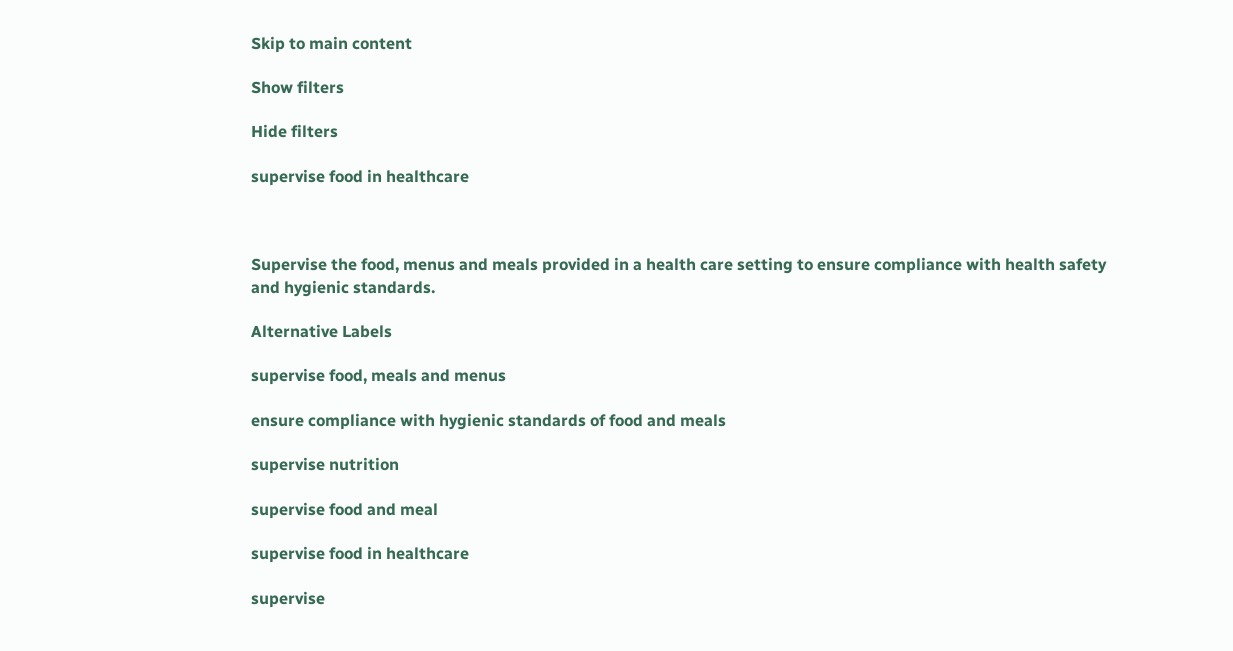Skip to main content

Show filters

Hide filters

supervise food in healthcare



Supervise the food, menus and meals provided in a health care setting to ensure compliance with health safety and hygienic standards.

Alternative Labels

supervise food, meals and menus

ensure compliance with hygienic standards of food and meals

supervise nutrition

supervise food and meal

supervise food in healthcare

supervise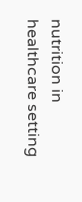nutrition in healthcare setting